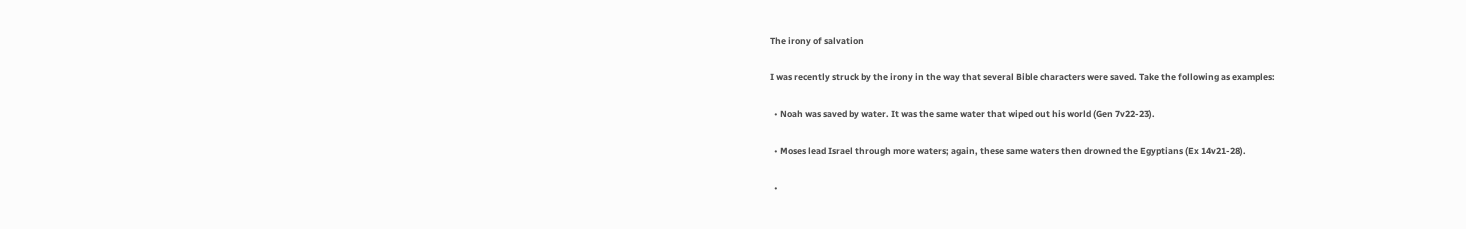The irony of salvation

I was recently struck by the irony in the way that several Bible characters were saved. Take the following as examples:

  • Noah was saved by water. It was the same water that wiped out his world (Gen 7v22-23).

  • Moses lead Israel through more waters; again, these same waters then drowned the Egyptians (Ex 14v21-28).

  •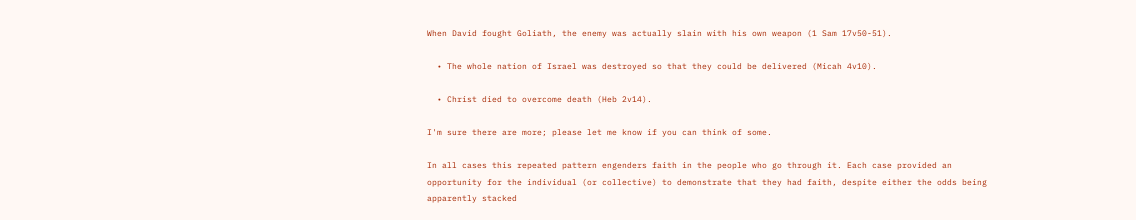When David fought Goliath, the enemy was actually slain with his own weapon (1 Sam 17v50-51).

  • The whole nation of Israel was destroyed so that they could be delivered (Micah 4v10).

  • Christ died to overcome death (Heb 2v14).

I'm sure there are more; please let me know if you can think of some.

In all cases this repeated pattern engenders faith in the people who go through it. Each case provided an opportunity for the individual (or collective) to demonstrate that they had faith, despite either the odds being apparently stacked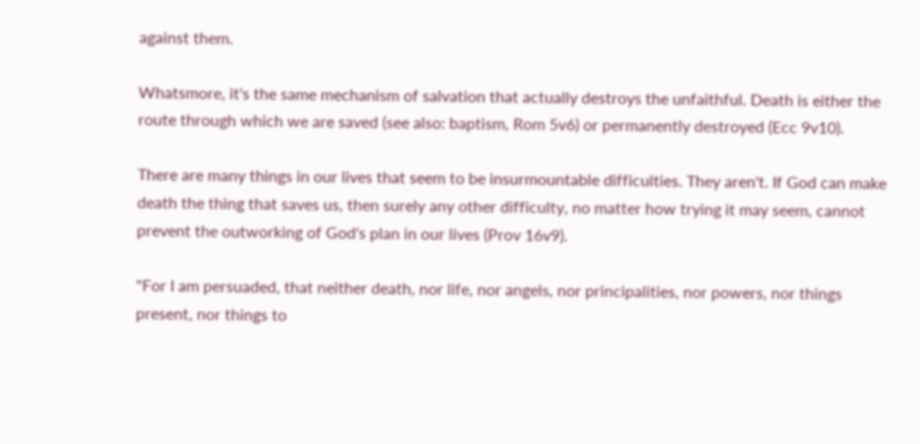against them.

Whatsmore, it's the same mechanism of salvation that actually destroys the unfaithful. Death is either the route through which we are saved (see also: baptism, Rom 5v6) or permanently destroyed (Ecc 9v10).

There are many things in our lives that seem to be insurmountable difficulties. They aren't. If God can make death the thing that saves us, then surely any other difficulty, no matter how trying it may seem, cannot prevent the outworking of God's plan in our lives (Prov 16v9).

"For I am persuaded, that neither death, nor life, nor angels, nor principalities, nor powers, nor things present, nor things to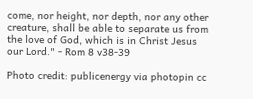come, nor height, nor depth, nor any other creature, shall be able to separate us from the love of God, which is in Christ Jesus our Lord." - Rom 8 v38-39

Photo credit: publicenergy via photopin cc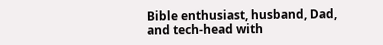Bible enthusiast, husband, Dad, and tech-head with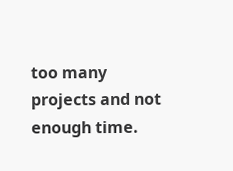too many projects and not enough time.